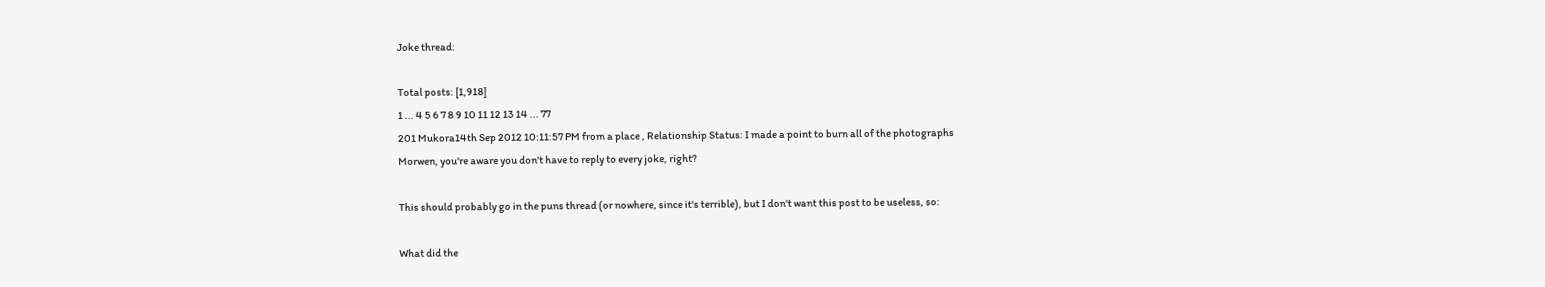Joke thread:

Total posts: [1,918]
1 ... 4 5 6 7 8 9 10 11 12 13 14 ... 77
201 Mukora14th Sep 2012 10:11:57 PM from a place , Relationship Status: I made a point to burn all of the photographs
Morwen, you're aware you don't have to reply to every joke, right?

This should probably go in the puns thread (or nowhere, since it's terrible), but I don't want this post to be useless, so:

What did the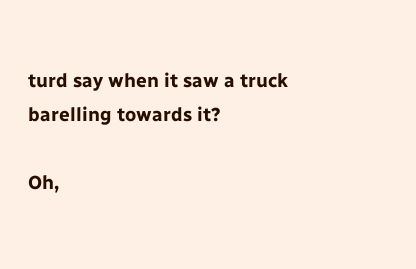turd say when it saw a truck barelling towards it?

Oh,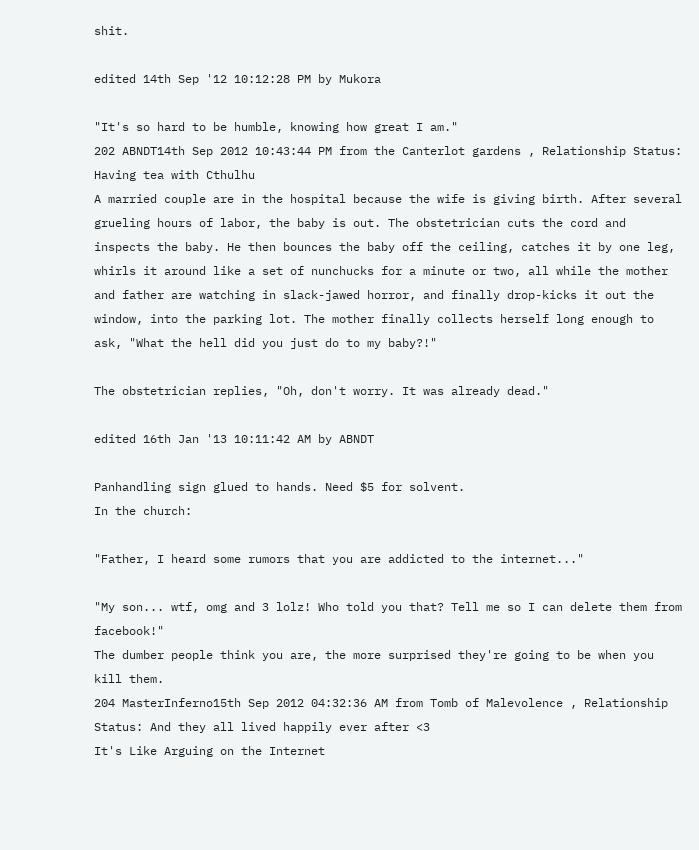shit.

edited 14th Sep '12 10:12:28 PM by Mukora

"It's so hard to be humble, knowing how great I am."
202 ABNDT14th Sep 2012 10:43:44 PM from the Canterlot gardens , Relationship Status: Having tea with Cthulhu
A married couple are in the hospital because the wife is giving birth. After several grueling hours of labor, the baby is out. The obstetrician cuts the cord and inspects the baby. He then bounces the baby off the ceiling, catches it by one leg, whirls it around like a set of nunchucks for a minute or two, all while the mother and father are watching in slack-jawed horror, and finally drop-kicks it out the window, into the parking lot. The mother finally collects herself long enough to ask, "What the hell did you just do to my baby?!"

The obstetrician replies, "Oh, don't worry. It was already dead."

edited 16th Jan '13 10:11:42 AM by ABNDT

Panhandling sign glued to hands. Need $5 for solvent.
In the church:

"Father, I heard some rumors that you are addicted to the internet..."

"My son... wtf, omg and 3 lolz! Who told you that? Tell me so I can delete them from facebook!"
The dumber people think you are, the more surprised they're going to be when you kill them.
204 MasterInferno15th Sep 2012 04:32:36 AM from Tomb of Malevolence , Relationship Status: And they all lived happily ever after <3
It's Like Arguing on the Internet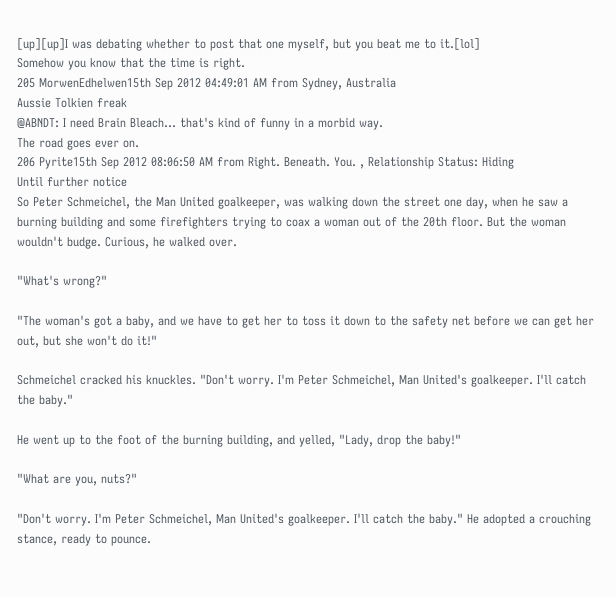[up][up]I was debating whether to post that one myself, but you beat me to it.[lol]
Somehow you know that the time is right.
205 MorwenEdhelwen15th Sep 2012 04:49:01 AM from Sydney, Australia
Aussie Tolkien freak
@ABNDT: I need Brain Bleach... that's kind of funny in a morbid way.
The road goes ever on.
206 Pyrite15th Sep 2012 08:06:50 AM from Right. Beneath. You. , Relationship Status: Hiding
Until further notice
So Peter Schmeichel, the Man United goalkeeper, was walking down the street one day, when he saw a burning building and some firefighters trying to coax a woman out of the 20th floor. But the woman wouldn't budge. Curious, he walked over.

"What's wrong?"

"The woman's got a baby, and we have to get her to toss it down to the safety net before we can get her out, but she won't do it!"

Schmeichel cracked his knuckles. "Don't worry. I'm Peter Schmeichel, Man United's goalkeeper. I'll catch the baby."

He went up to the foot of the burning building, and yelled, "Lady, drop the baby!"

"What are you, nuts?"

"Don't worry. I'm Peter Schmeichel, Man United's goalkeeper. I'll catch the baby." He adopted a crouching stance, ready to pounce.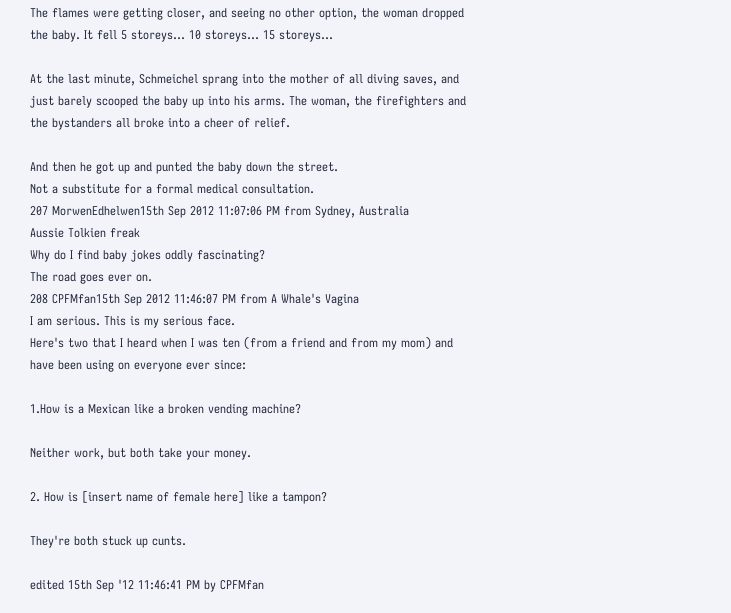The flames were getting closer, and seeing no other option, the woman dropped the baby. It fell 5 storeys... 10 storeys... 15 storeys...

At the last minute, Schmeichel sprang into the mother of all diving saves, and just barely scooped the baby up into his arms. The woman, the firefighters and the bystanders all broke into a cheer of relief.

And then he got up and punted the baby down the street.
Not a substitute for a formal medical consultation.
207 MorwenEdhelwen15th Sep 2012 11:07:06 PM from Sydney, Australia
Aussie Tolkien freak
Why do I find baby jokes oddly fascinating?
The road goes ever on.
208 CPFMfan15th Sep 2012 11:46:07 PM from A Whale's Vagina
I am serious. This is my serious face.
Here's two that I heard when I was ten (from a friend and from my mom) and have been using on everyone ever since:

1.How is a Mexican like a broken vending machine?

Neither work, but both take your money.

2. How is [insert name of female here] like a tampon?

They're both stuck up cunts.

edited 15th Sep '12 11:46:41 PM by CPFMfan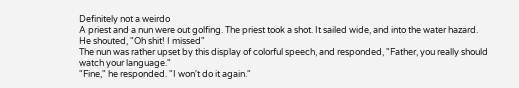Definitely not a weirdo
A priest and a nun were out golfing. The priest took a shot. It sailed wide, and into the water hazard.
He shouted, "Oh shit! I missed"
The nun was rather upset by this display of colorful speech, and responded, "Father, you really should watch your language."
"Fine," he responded. "I won't do it again."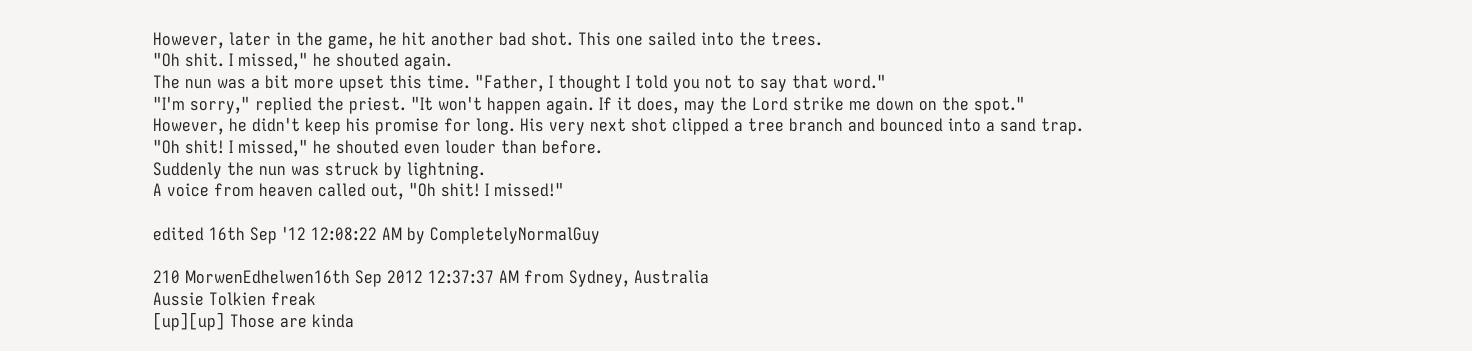However, later in the game, he hit another bad shot. This one sailed into the trees.
"Oh shit. I missed," he shouted again.
The nun was a bit more upset this time. "Father, I thought I told you not to say that word."
"I'm sorry," replied the priest. "It won't happen again. If it does, may the Lord strike me down on the spot."
However, he didn't keep his promise for long. His very next shot clipped a tree branch and bounced into a sand trap.
"Oh shit! I missed," he shouted even louder than before.
Suddenly the nun was struck by lightning.
A voice from heaven called out, "Oh shit! I missed!"

edited 16th Sep '12 12:08:22 AM by CompletelyNormalGuy

210 MorwenEdhelwen16th Sep 2012 12:37:37 AM from Sydney, Australia
Aussie Tolkien freak
[up][up] Those are kinda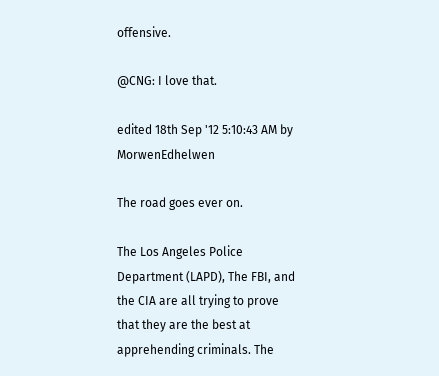offensive.

@CNG: I love that.

edited 18th Sep '12 5:10:43 AM by MorwenEdhelwen

The road goes ever on.

The Los Angeles Police Department (LAPD), The FBI, and the CIA are all trying to prove that they are the best at apprehending criminals. The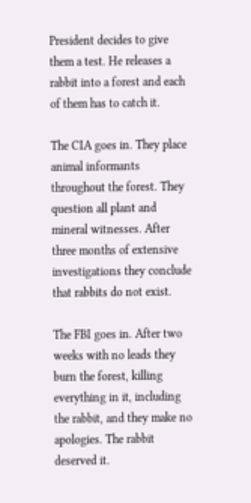President decides to give them a test. He releases a rabbit into a forest and each of them has to catch it.

The CIA goes in. They place animal informants throughout the forest. They question all plant and mineral witnesses. After three months of extensive investigations they conclude that rabbits do not exist.

The FBI goes in. After two weeks with no leads they burn the forest, killing everything in it, including the rabbit, and they make no apologies. The rabbit deserved it.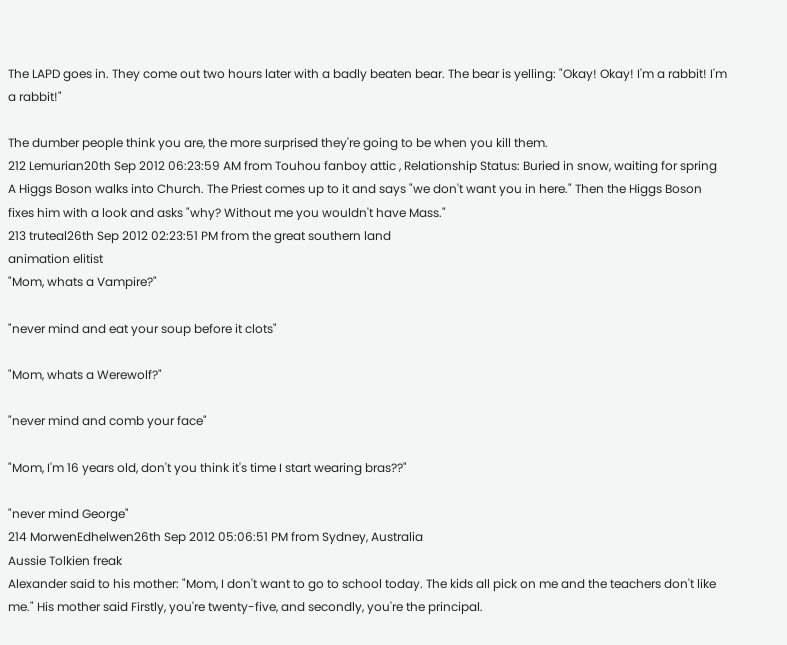The LAPD goes in. They come out two hours later with a badly beaten bear. The bear is yelling: "Okay! Okay! I'm a rabbit! I'm a rabbit!"

The dumber people think you are, the more surprised they're going to be when you kill them.
212 Lemurian20th Sep 2012 06:23:59 AM from Touhou fanboy attic , Relationship Status: Buried in snow, waiting for spring
A Higgs Boson walks into Church. The Priest comes up to it and says "we don't want you in here." Then the Higgs Boson fixes him with a look and asks "why? Without me you wouldn't have Mass."
213 truteal26th Sep 2012 02:23:51 PM from the great southern land
animation elitist
"Mom, whats a Vampire?"

"never mind and eat your soup before it clots"

"Mom, whats a Werewolf?"

"never mind and comb your face"

"Mom, I'm 16 years old, don't you think it's time I start wearing bras??"

"never mind George"
214 MorwenEdhelwen26th Sep 2012 05:06:51 PM from Sydney, Australia
Aussie Tolkien freak
Alexander said to his mother: "Mom, I don't want to go to school today. The kids all pick on me and the teachers don't like me." His mother said Firstly, you're twenty-five, and secondly, you're the principal.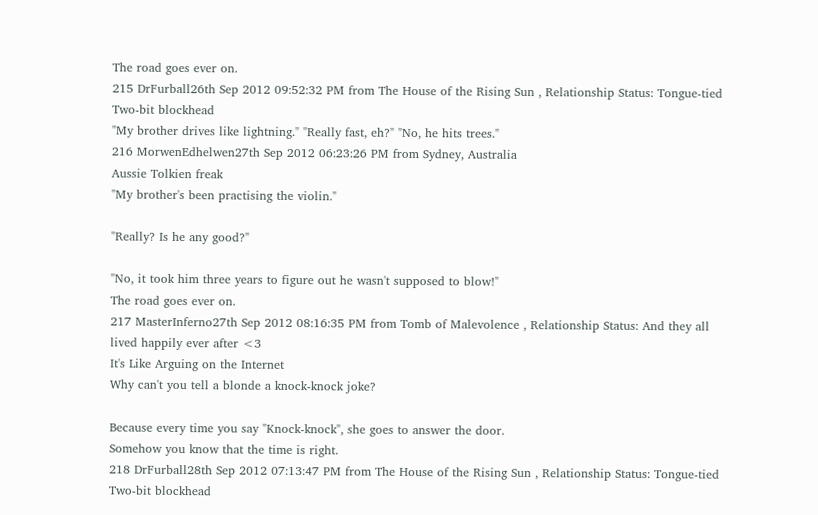The road goes ever on.
215 DrFurball26th Sep 2012 09:52:32 PM from The House of the Rising Sun , Relationship Status: Tongue-tied
Two-bit blockhead
"My brother drives like lightning." "Really fast, eh?" "No, he hits trees."
216 MorwenEdhelwen27th Sep 2012 06:23:26 PM from Sydney, Australia
Aussie Tolkien freak
"My brother's been practising the violin."

"Really? Is he any good?"

"No, it took him three years to figure out he wasn't supposed to blow!"
The road goes ever on.
217 MasterInferno27th Sep 2012 08:16:35 PM from Tomb of Malevolence , Relationship Status: And they all lived happily ever after <3
It's Like Arguing on the Internet
Why can't you tell a blonde a knock-knock joke?

Because every time you say "Knock-knock", she goes to answer the door.
Somehow you know that the time is right.
218 DrFurball28th Sep 2012 07:13:47 PM from The House of the Rising Sun , Relationship Status: Tongue-tied
Two-bit blockhead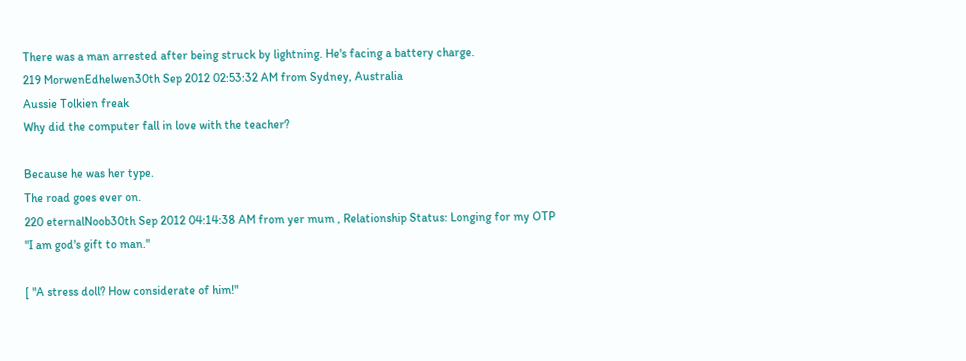There was a man arrested after being struck by lightning. He's facing a battery charge.
219 MorwenEdhelwen30th Sep 2012 02:53:32 AM from Sydney, Australia
Aussie Tolkien freak
Why did the computer fall in love with the teacher?

Because he was her type.
The road goes ever on.
220 eternalNoob30th Sep 2012 04:14:38 AM from yer mum , Relationship Status: Longing for my OTP
"I am god's gift to man."

[ "A stress doll? How considerate of him!"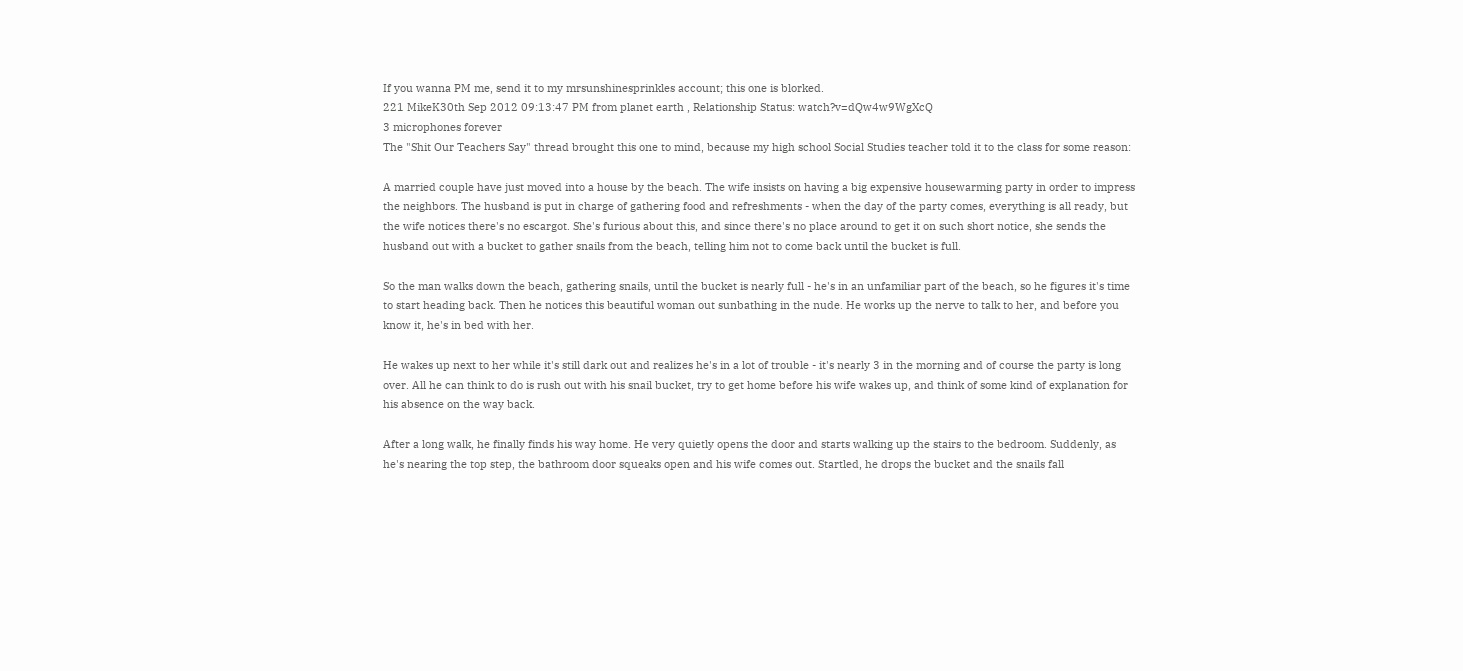If you wanna PM me, send it to my mrsunshinesprinkles account; this one is blorked.
221 MikeK30th Sep 2012 09:13:47 PM from planet earth , Relationship Status: watch?v=dQw4w9WgXcQ
3 microphones forever
The "Shit Our Teachers Say" thread brought this one to mind, because my high school Social Studies teacher told it to the class for some reason:

A married couple have just moved into a house by the beach. The wife insists on having a big expensive housewarming party in order to impress the neighbors. The husband is put in charge of gathering food and refreshments - when the day of the party comes, everything is all ready, but the wife notices there's no escargot. She's furious about this, and since there's no place around to get it on such short notice, she sends the husband out with a bucket to gather snails from the beach, telling him not to come back until the bucket is full.

So the man walks down the beach, gathering snails, until the bucket is nearly full - he's in an unfamiliar part of the beach, so he figures it's time to start heading back. Then he notices this beautiful woman out sunbathing in the nude. He works up the nerve to talk to her, and before you know it, he's in bed with her.

He wakes up next to her while it's still dark out and realizes he's in a lot of trouble - it's nearly 3 in the morning and of course the party is long over. All he can think to do is rush out with his snail bucket, try to get home before his wife wakes up, and think of some kind of explanation for his absence on the way back.

After a long walk, he finally finds his way home. He very quietly opens the door and starts walking up the stairs to the bedroom. Suddenly, as he's nearing the top step, the bathroom door squeaks open and his wife comes out. Startled, he drops the bucket and the snails fall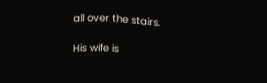all over the stairs.

His wife is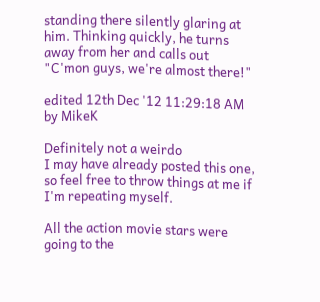standing there silently glaring at him. Thinking quickly, he turns away from her and calls out "C'mon guys, we're almost there!"

edited 12th Dec '12 11:29:18 AM by MikeK

Definitely not a weirdo
I may have already posted this one, so feel free to throw things at me if I'm repeating myself.

All the action movie stars were going to the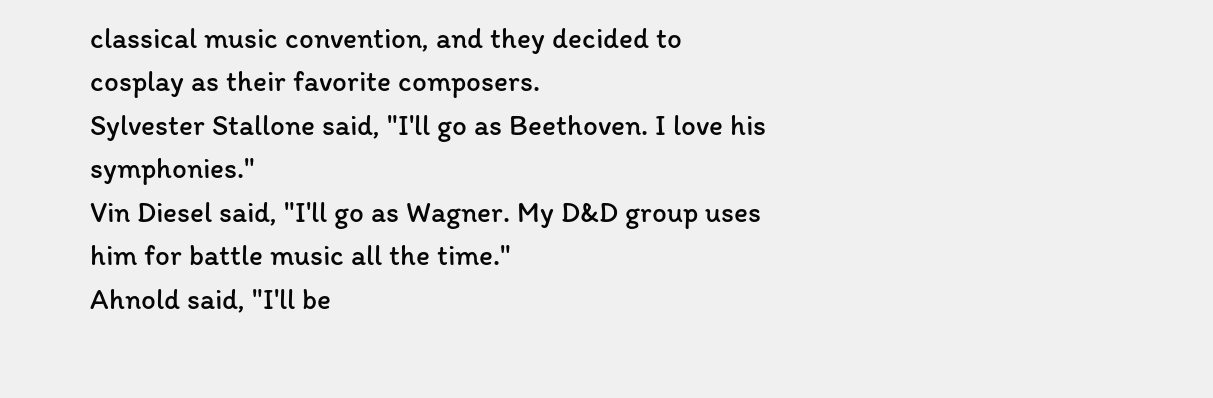classical music convention, and they decided to cosplay as their favorite composers.
Sylvester Stallone said, "I'll go as Beethoven. I love his symphonies."
Vin Diesel said, "I'll go as Wagner. My D&D group uses him for battle music all the time."
Ahnold said, "I'll be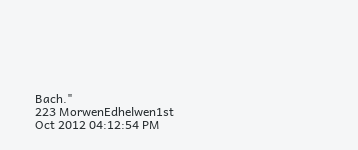Bach."
223 MorwenEdhelwen1st Oct 2012 04:12:54 PM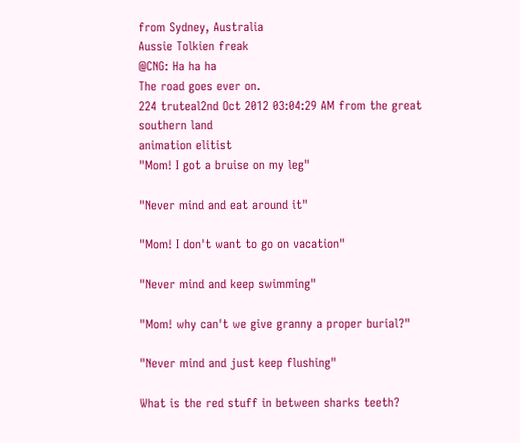from Sydney, Australia
Aussie Tolkien freak
@CNG: Ha ha ha
The road goes ever on.
224 truteal2nd Oct 2012 03:04:29 AM from the great southern land
animation elitist
"Mom! I got a bruise on my leg"

"Never mind and eat around it"

"Mom! I don't want to go on vacation"

"Never mind and keep swimming"

"Mom! why can't we give granny a proper burial?"

"Never mind and just keep flushing"

What is the red stuff in between sharks teeth?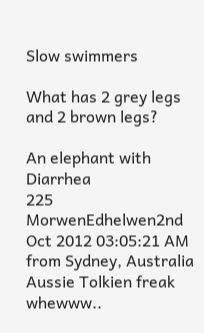Slow swimmers

What has 2 grey legs and 2 brown legs?

An elephant with Diarrhea
225 MorwenEdhelwen2nd Oct 2012 03:05:21 AM from Sydney, Australia
Aussie Tolkien freak
whewww..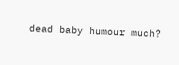dead baby humour much?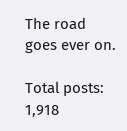The road goes ever on.

Total posts: 1,918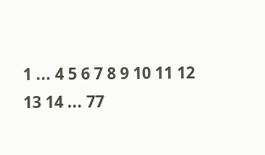1 ... 4 5 6 7 8 9 10 11 12 13 14 ... 77